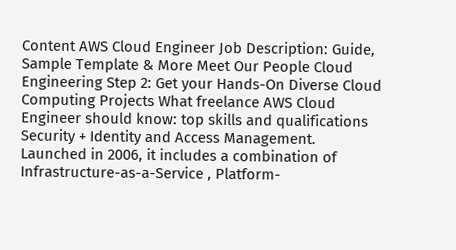Content AWS Cloud Engineer Job Description: Guide, Sample Template & More Meet Our People Cloud Engineering Step 2: Get your Hands-On Diverse Cloud Computing Projects What freelance AWS Cloud Engineer should know: top skills and qualifications Security + Identity and Access Management. Launched in 2006, it includes a combination of Infrastructure-as-a-Service , Platform-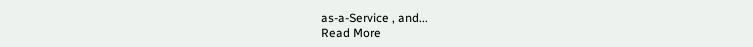as-a-Service , and...
Read More